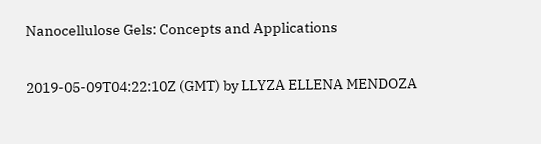Nanocellulose Gels: Concepts and Applications

2019-05-09T04:22:10Z (GMT) by LLYZA ELLENA MENDOZA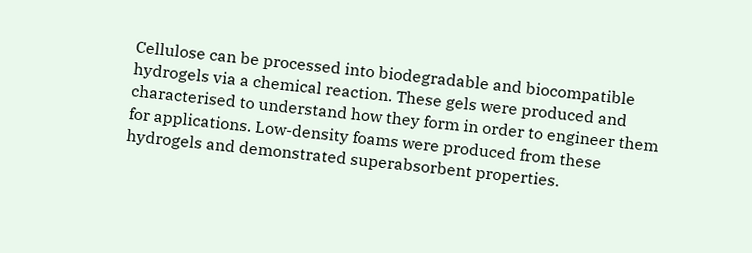Cellulose can be processed into biodegradable and biocompatible hydrogels via a chemical reaction. These gels were produced and characterised to understand how they form in order to engineer them for applications. Low-density foams were produced from these hydrogels and demonstrated superabsorbent properties.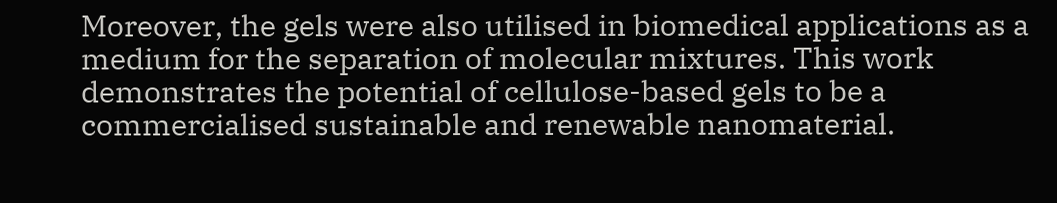Moreover, the gels were also utilised in biomedical applications as a medium for the separation of molecular mixtures. This work demonstrates the potential of cellulose-based gels to be a commercialised sustainable and renewable nanomaterial.